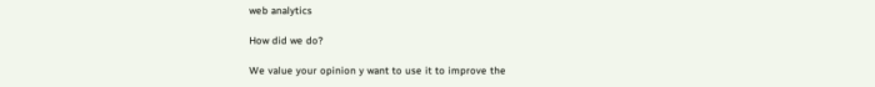web analytics

How did we do?

We value your opinion y want to use it to improve the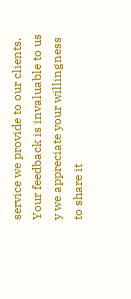service we provide to our clients. Your feedback is invaluable to us y we appreciate your willingness to share it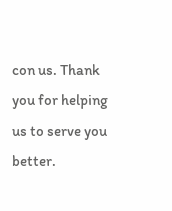con us. Thank you for helping us to serve you better.